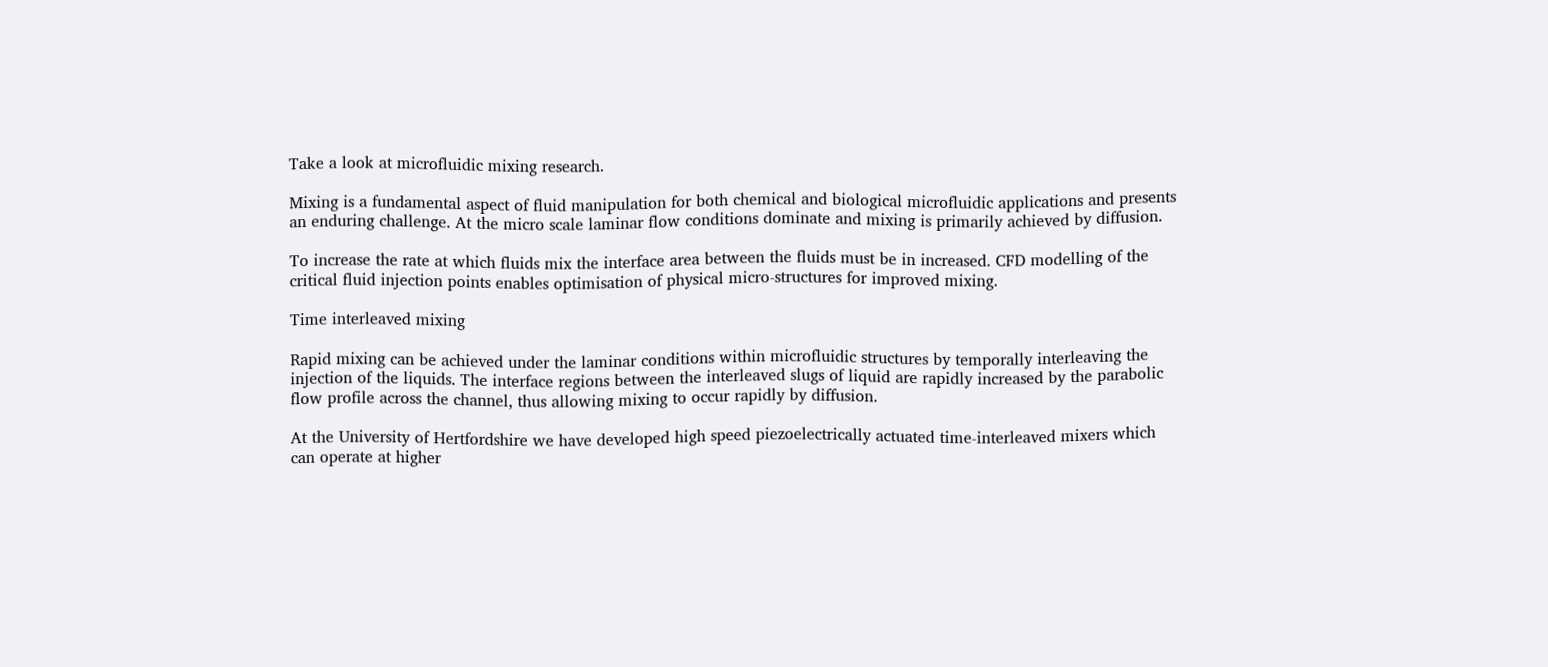Take a look at microfluidic mixing research.

Mixing is a fundamental aspect of fluid manipulation for both chemical and biological microfluidic applications and presents an enduring challenge. At the micro scale laminar flow conditions dominate and mixing is primarily achieved by diffusion.

To increase the rate at which fluids mix the interface area between the fluids must be in increased. CFD modelling of the critical fluid injection points enables optimisation of physical micro-structures for improved mixing.

Time interleaved mixing

Rapid mixing can be achieved under the laminar conditions within microfluidic structures by temporally interleaving the injection of the liquids. The interface regions between the interleaved slugs of liquid are rapidly increased by the parabolic flow profile across the channel, thus allowing mixing to occur rapidly by diffusion.

At the University of Hertfordshire we have developed high speed piezoelectrically actuated time-interleaved mixers which can operate at higher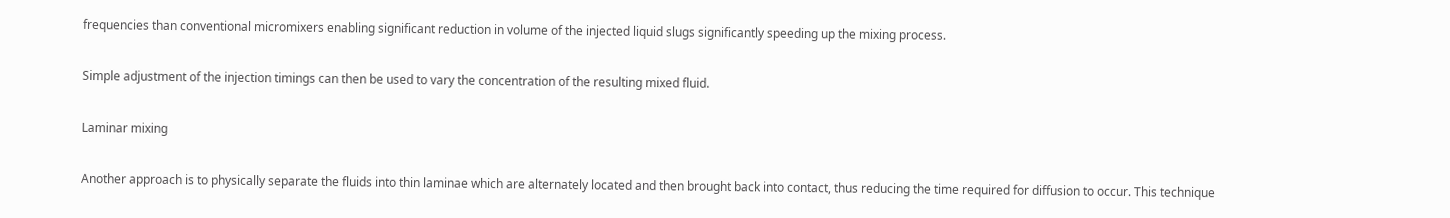frequencies than conventional micromixers enabling significant reduction in volume of the injected liquid slugs significantly speeding up the mixing process.

Simple adjustment of the injection timings can then be used to vary the concentration of the resulting mixed fluid.

Laminar mixing

Another approach is to physically separate the fluids into thin laminae which are alternately located and then brought back into contact, thus reducing the time required for diffusion to occur. This technique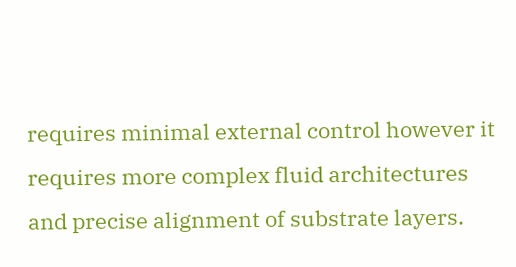requires minimal external control however it requires more complex fluid architectures and precise alignment of substrate layers.